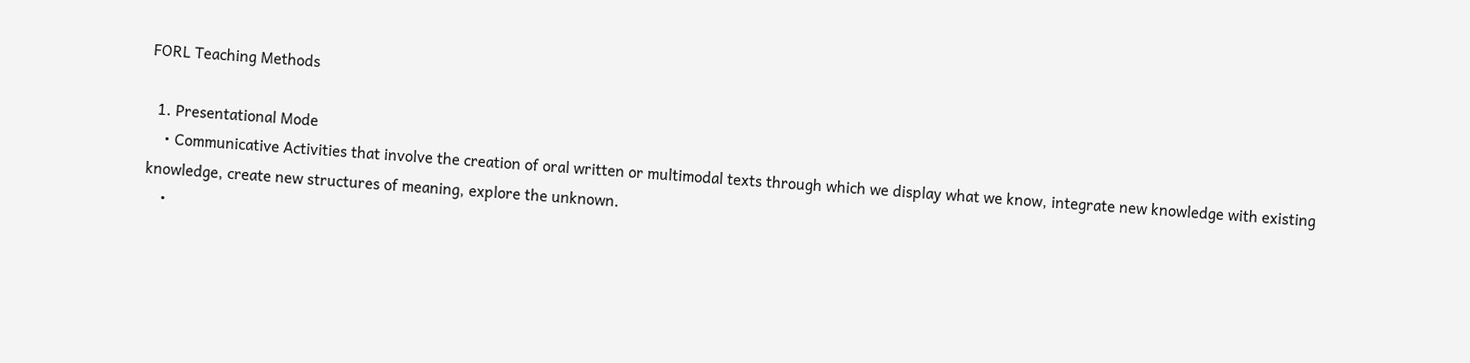FORL Teaching Methods

  1. Presentational Mode
    • Communicative Activities that involve the creation of oral written or multimodal texts through which we display what we know, integrate new knowledge with existing knowledge, create new structures of meaning, explore the unknown.
    •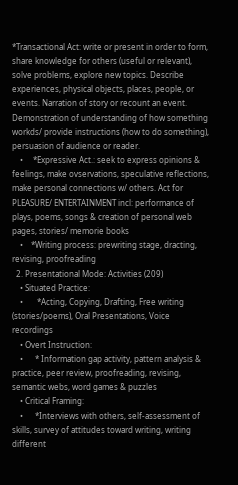*Transactional Act: write or present in order to form, share knowledge for others (useful or relevant), solve problems, explore new topics. Describe experiences, physical objects, places, people, or events. Narration of story or recount an event. Demonstration of understanding of how something workds/ provide instructions (how to do something), persuasion of audience or reader.
    •     *Expressive Act.: seek to express opinions & feelings, make ovservations, speculative reflections, make personal connections w/ others. Act for PLEASURE/ ENTERTAINMENT incl: performance of plays, poems, songs & creation of personal web pages, stories/ memorie books
    •    *Writing process: prewriting stage, dracting, revising, proofreading
  2. Presentational Mode: Activities (209)
    • Situated Practice:
    •       *Acting, Copying, Drafting, Free writing (stories/poems), Oral Presentations, Voice recordings
    • Overt Instruction:
    •      * Information gap activity, pattern analysis & practice, peer review, proofreading, revising, semantic webs, word games & puzzles
    • Critical Framing:
    •      *Interviews with others, self-assessment of skills, survey of attitudes toward writing, writing different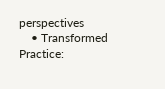perspectives
    • Transformed Practice: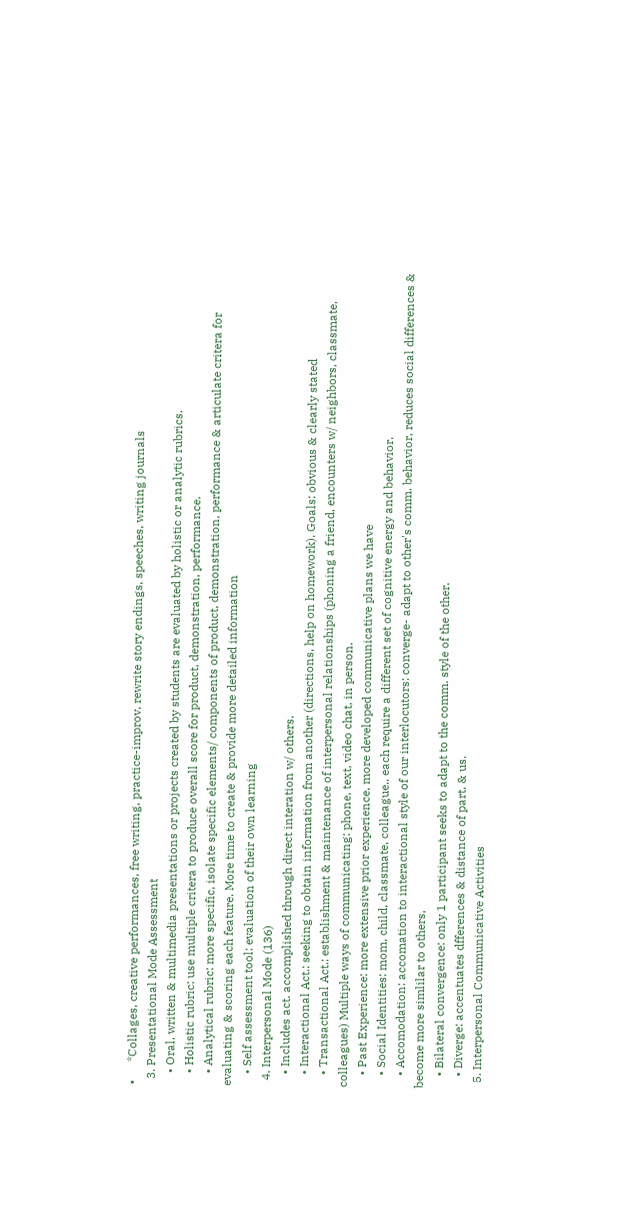•      *Collages, creative performances, free writing, practice-improv, rewrite story endings, speeches, writing journals
  3. Presentational Mode Assessment
    • Oral, written & multimedia presentations or projects created by students are evaluated by holistic or analytic rubrics.
    • Holistic rubric: use multiple critera to produce overall score for product, demonstration, performance.
    • Analytical rubric: more specific, isolate specific elements/ components of product, demonstration, performance & articulate critera for evaluating & scoring each feature. More time to create & provide more detailed information
    • Self assessment tool: evaluation of their own learning
  4. Interpersonal Mode (136)
    • Includes act. accomplished through direct interation w/ others.
    • Interactional Act.: seeking to obtain information from another (directions, help on homework). Goals: obvious & clearly stated
    • Transactional Act.: establishment & maintenance of interpersonal relationships (phoning a friend, encounters w/ neighbors, classmate, colleagues) Multiple ways of communicating: phone, text, video chat, in person.
    • Past Experience: more extensive prior experience, more developed communicative plans we have
    • Social Identities: mom, child, classmate, colleague.. each require a different set of cognitive energy and behavior.
    • Accomodation: accomation to interactional style of our interlocutors: converge- adapt to other's comm. behavior, reduces social differences & become more simlilar to others,
    • Bilateral convergence: only 1 participant seeks to adapt to the comm. style of the other.
    • Diverge: accentuates dfferences & distance of part. & us.
  5. Interpersonal Communicative Activities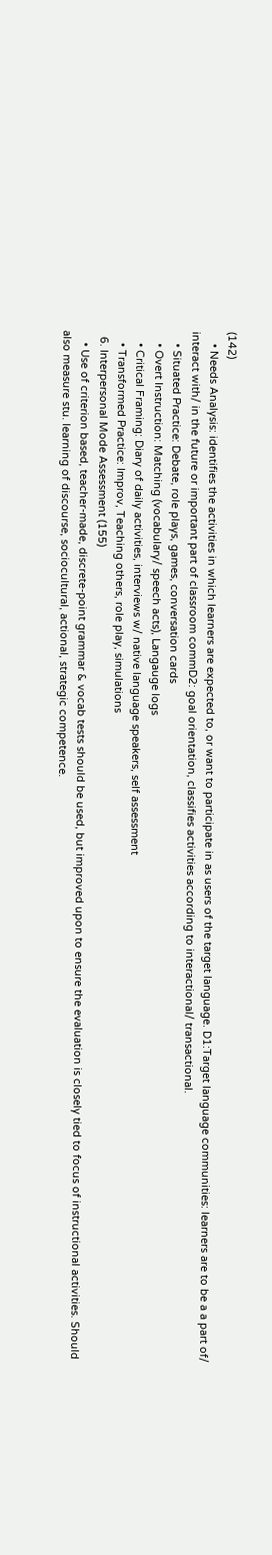(142)
    • Needs Analysis: identifies the activities in which learners are expected to, or want to participate in as users of the target language. D1:Target language communities: learners are to be a a part of/ interact with/ in the future or important part of classroom commD2: goal orientation, classifies activities according to interactional/ transactional.
    • Situated Practice: Debate, role plays, games, conversation cards
    • Overt Instruction: Matching (vocabulary/ speech acts), Langauge logs
    • Critical Framing: Diary of daily activities, interviews w/ native language speakers, self assessment
    • Transformed Practice: Improv, Teaching others, role play, simulations
  6. Interpersonal Mode Assessment (155)
    • Use of criterion based, teacher-made, discrete-point grammar & vocab tests should be used, but improved upon to ensure the evaluation is closely tied to focus of instructional activities. Should also measure stu. learning of discourse, sociocultural, actional, strategic competence.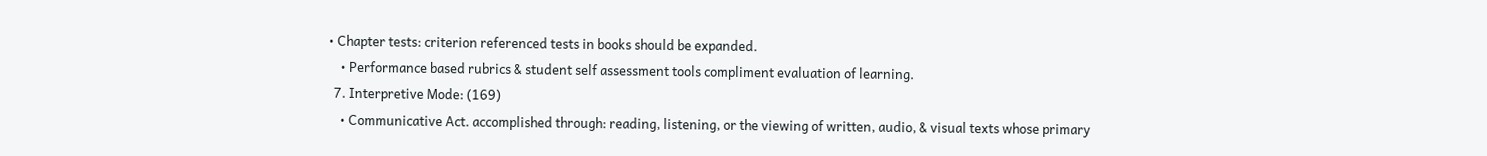• Chapter tests: criterion referenced tests in books should be expanded.
    • Performance based rubrics & student self assessment tools compliment evaluation of learning.
  7. Interpretive Mode: (169)
    • Communicative Act. accomplished through: reading, listening, or the viewing of written, audio, & visual texts whose primary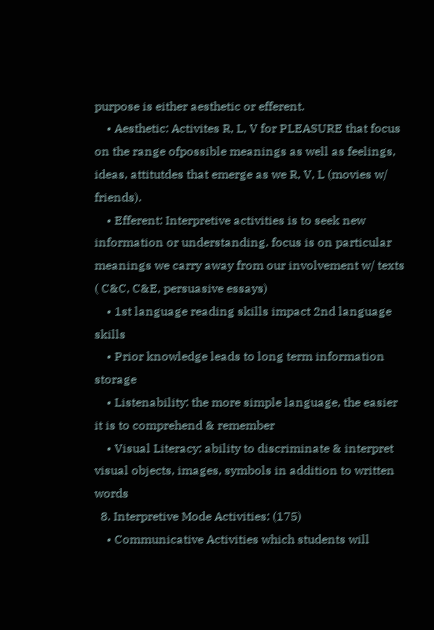purpose is either aesthetic or efferent.
    • Aesthetic: Activites R, L, V for PLEASURE that focus on the range ofpossible meanings as well as feelings, ideas, attitutdes that emerge as we R, V, L (movies w/ friends).
    • Efferent: Interpretive activities is to seek new information or understanding. focus is on particular meanings we carry away from our involvement w/ texts ( C&C, C&E, persuasive essays)
    • 1st language reading skills impact 2nd language skills
    • Prior knowledge leads to long term information storage
    • Listenability: the more simple language, the easier it is to comprehend & remember
    • Visual Literacy: ability to discriminate & interpret visual objects, images, symbols in addition to written words
  8. Interpretive Mode Activities: (175)
    • Communicative Activities which students will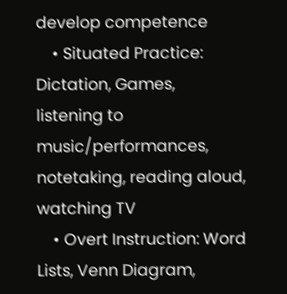develop competence
    • Situated Practice: Dictation, Games, listening to music/performances, notetaking, reading aloud, watching TV
    • Overt Instruction: Word Lists, Venn Diagram,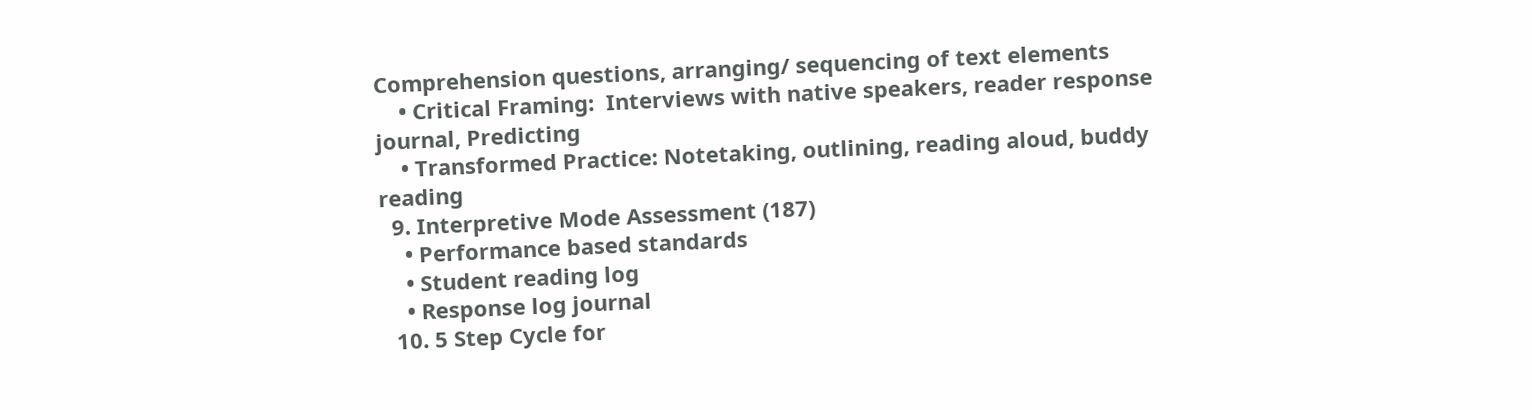Comprehension questions, arranging/ sequencing of text elements
    • Critical Framing:  Interviews with native speakers, reader response journal, Predicting
    • Transformed Practice: Notetaking, outlining, reading aloud, buddy reading
  9. Interpretive Mode Assessment (187)
    • Performance based standards
    • Student reading log
    • Response log journal
  10. 5 Step Cycle for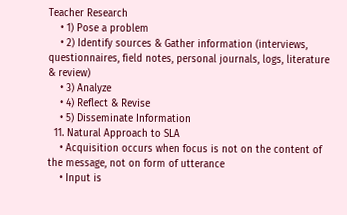Teacher Research
    • 1) Pose a problem
    • 2) Identify sources & Gather information (interviews, questionnaires, field notes, personal journals, logs, literature & review)
    • 3) Analyze
    • 4) Reflect & Revise
    • 5) Disseminate Information
  11. Natural Approach to SLA
    • Acquisition occurs when focus is not on the content of the message, not on form of utterance
    • Input is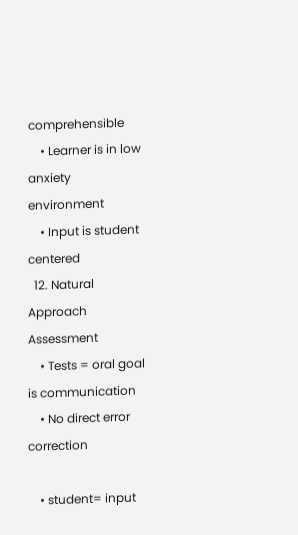comprehensible
    • Learner is in low anxiety environment
    • Input is student centered
  12. Natural Approach Assessment
    • Tests = oral goal is communication
    • No direct error correction

    • student= input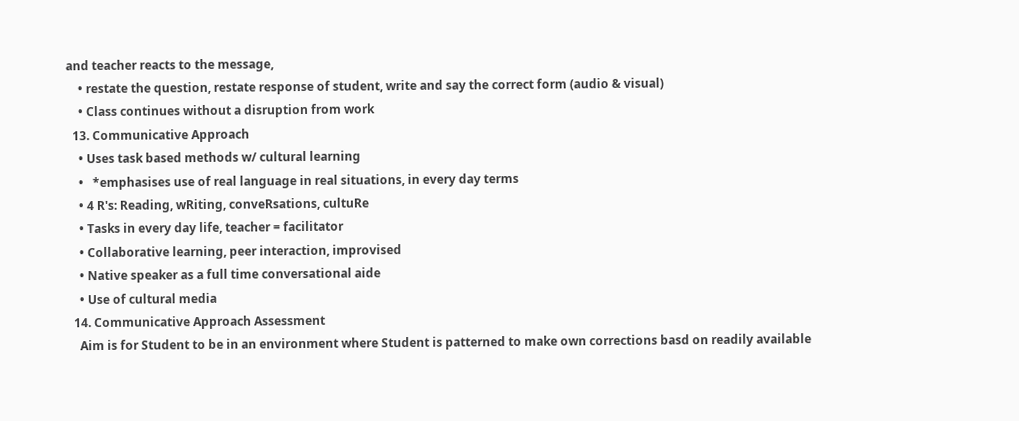and teacher reacts to the message,
    • restate the question, restate response of student, write and say the correct form (audio & visual)
    • Class continues without a disruption from work
  13. Communicative Approach
    • Uses task based methods w/ cultural learning
    •   *emphasises use of real language in real situations, in every day terms
    • 4 R's: Reading, wRiting, conveRsations, cultuRe
    • Tasks in every day life, teacher = facilitator
    • Collaborative learning, peer interaction, improvised
    • Native speaker as a full time conversational aide
    • Use of cultural media
  14. Communicative Approach Assessment
    Aim is for Student to be in an environment where Student is patterned to make own corrections basd on readily available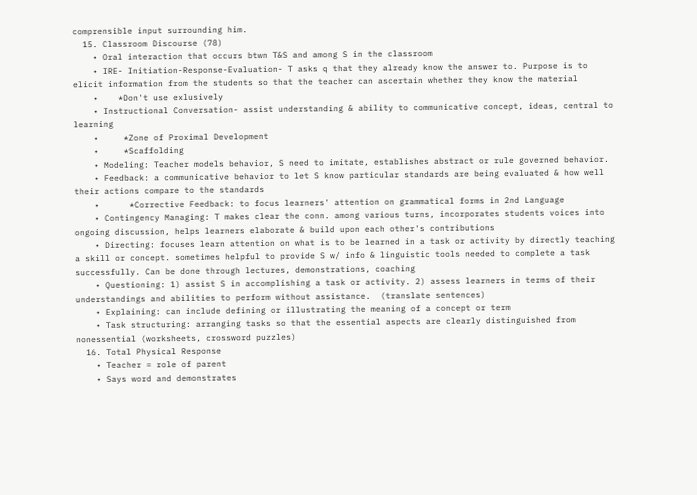comprensible input surrounding him.
  15. Classroom Discourse (78)
    • Oral interaction that occurs btwn T&S and among S in the classroom
    • IRE- Initiation-Response-Evaluation- T asks q that they already know the answer to. Purpose is to elicit information from the students so that the teacher can ascertain whether they know the material
    •    *Don't use exlusively
    • Instructional Conversation- assist understanding & ability to communicative concept, ideas, central to learning
    •     *Zone of Proximal Development
    •     *Scaffolding
    • Modeling: Teacher models behavior, S need to imitate, establishes abstract or rule governed behavior.
    • Feedback: a communicative behavior to let S know particular standards are being evaluated & how well their actions compare to the standards
    •      *Corrective Feedback: to focus learners' attention on grammatical forms in 2nd Language
    • Contingency Managing: T makes clear the conn. among various turns, incorporates students voices into ongoing discussion, helps learners elaborate & build upon each other's contributions
    • Directing: focuses learn attention on what is to be learned in a task or activity by directly teaching a skill or concept. sometimes helpful to provide S w/ info & linguistic tools needed to complete a task successfully. Can be done through lectures, demonstrations, coaching
    • Questioning: 1) assist S in accomplishing a task or activity. 2) assess learners in terms of their understandings and abilities to perform without assistance.  (translate sentences)
    • Explaining: can include defining or illustrating the meaning of a concept or term
    • Task structuring: arranging tasks so that the essential aspects are clearly distinguished from nonessential (worksheets, crossword puzzles)
  16. Total Physical Response
    • Teacher = role of parent
    • Says word and demonstrates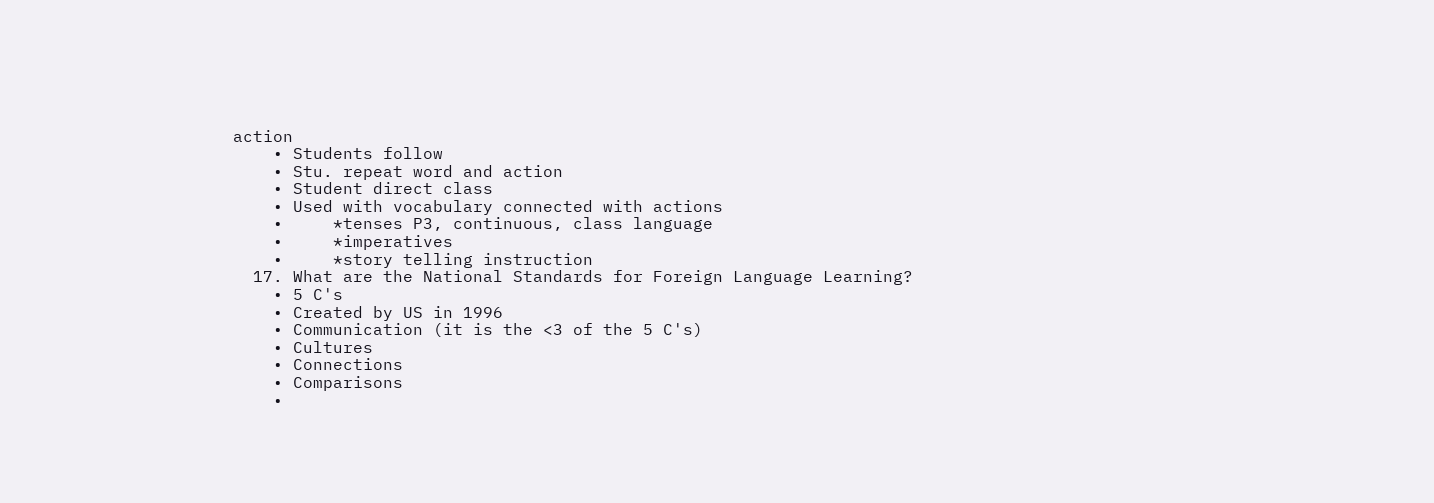action
    • Students follow
    • Stu. repeat word and action
    • Student direct class
    • Used with vocabulary connected with actions
    •     *tenses P3, continuous, class language
    •     *imperatives
    •     *story telling instruction
  17. What are the National Standards for Foreign Language Learning?
    • 5 C's
    • Created by US in 1996
    • Communication (it is the <3 of the 5 C's)
    • Cultures
    • Connections
    • Comparisons
    •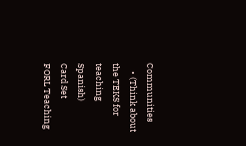Communities
    • (Think about the TEKS for teaching Spanish)
Card Set
FORL Teaching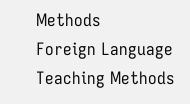Methods
Foreign Language Teaching Methods